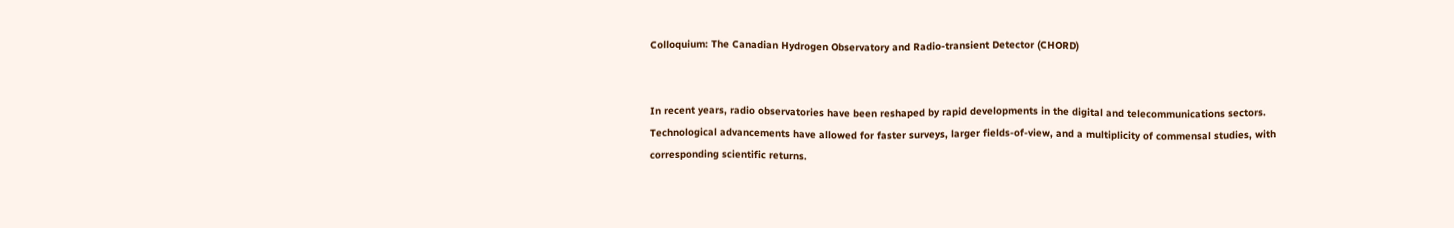Colloquium: The Canadian Hydrogen Observatory and Radio-transient Detector (CHORD)


In recent years, radio observatories have been reshaped by rapid developments in the digital and telecommunications sectors. Technological advancements have allowed for faster surveys, larger fields-of-view, and a multiplicity of commensal studies, with corresponding scientific returns.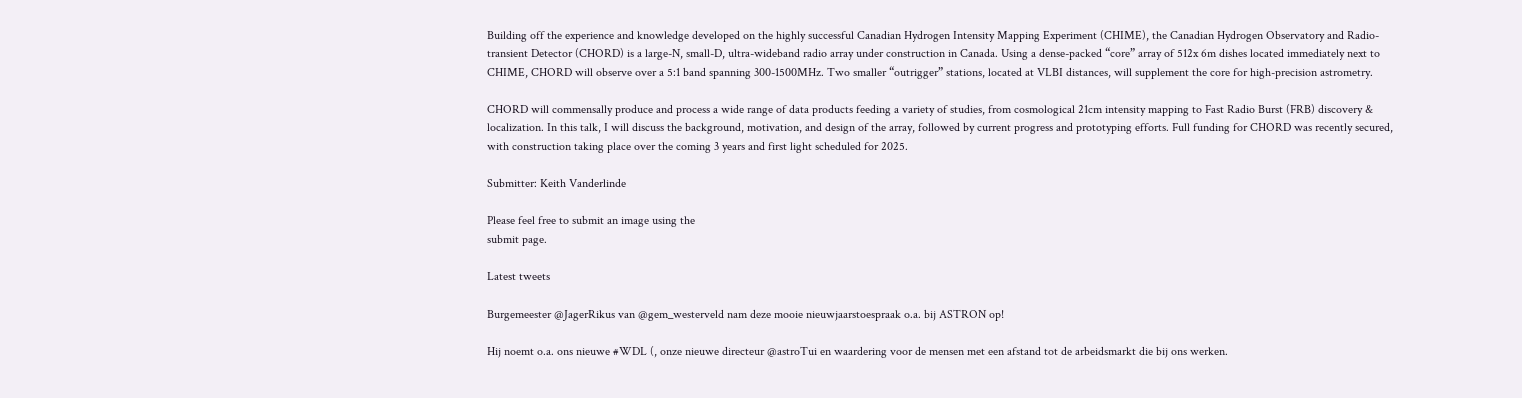Building off the experience and knowledge developed on the highly successful Canadian Hydrogen Intensity Mapping Experiment (CHIME), the Canadian Hydrogen Observatory and Radio-transient Detector (CHORD) is a large-N, small-D, ultra-wideband radio array under construction in Canada. Using a dense-packed “core” array of 512x 6m dishes located immediately next to CHIME, CHORD will observe over a 5:1 band spanning 300-1500MHz. Two smaller “outrigger” stations, located at VLBI distances, will supplement the core for high-precision astrometry.

CHORD will commensally produce and process a wide range of data products feeding a variety of studies, from cosmological 21cm intensity mapping to Fast Radio Burst (FRB) discovery & localization. In this talk, I will discuss the background, motivation, and design of the array, followed by current progress and prototyping efforts. Full funding for CHORD was recently secured, with construction taking place over the coming 3 years and first light scheduled for 2025.

Submitter: Keith Vanderlinde

Please feel free to submit an image using the
submit page.

Latest tweets

Burgemeester @JagerRikus van @gem_westerveld nam deze mooie nieuwjaarstoespraak o.a. bij ASTRON op!

Hij noemt o.a. ons nieuwe #WDL (, onze nieuwe directeur @astroTui en waardering voor de mensen met een afstand tot de arbeidsmarkt die bij ons werken.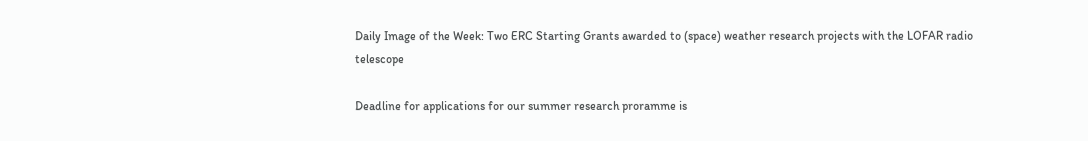Daily Image of the Week: Two ERC Starting Grants awarded to (space) weather research projects with the LOFAR radio telescope

Deadline for applications for our summer research proramme is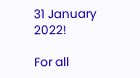31 January 2022!

For all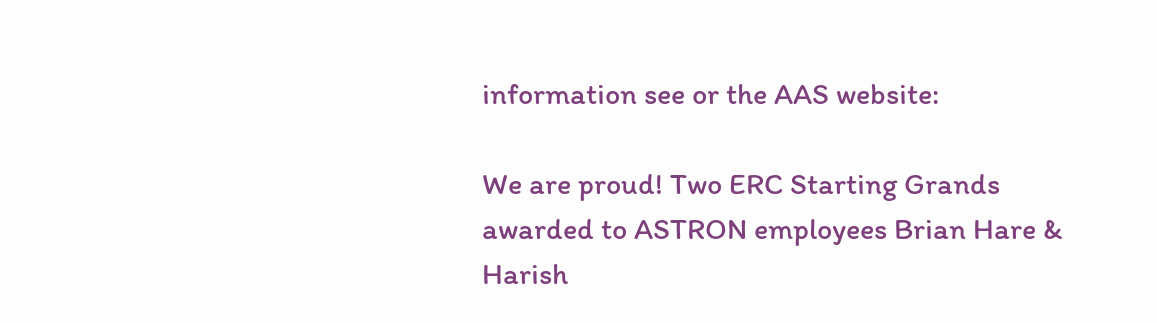information see or the AAS website:

We are proud! Two ERC Starting Grands awarded to ASTRON employees Brian Hare & Harish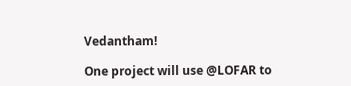Vedantham!

One project will use @LOFAR to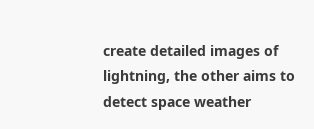create detailed images of lightning, the other aims to detect space weather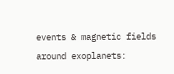events & magnetic fields around exoplanets: